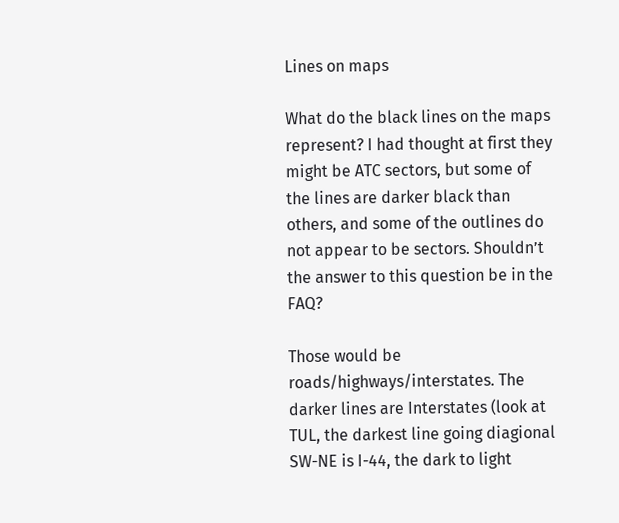Lines on maps

What do the black lines on the maps represent? I had thought at first they might be ATC sectors, but some of the lines are darker black than others, and some of the outlines do not appear to be sectors. Shouldn’t the answer to this question be in the FAQ?

Those would be roads/highways/interstates. The darker lines are Interstates (look at TUL, the darkest line going diagional SW-NE is I-44, the dark to light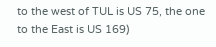to the west of TUL is US 75, the one to the East is US 169)